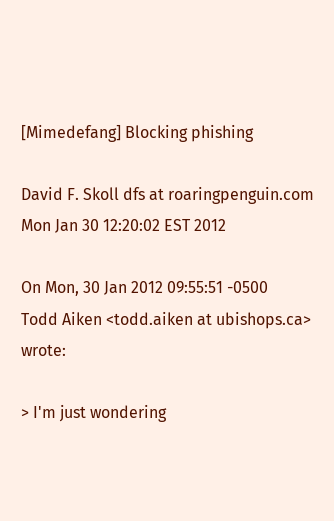[Mimedefang] Blocking phishing

David F. Skoll dfs at roaringpenguin.com
Mon Jan 30 12:20:02 EST 2012

On Mon, 30 Jan 2012 09:55:51 -0500
Todd Aiken <todd.aiken at ubishops.ca> wrote:

> I'm just wondering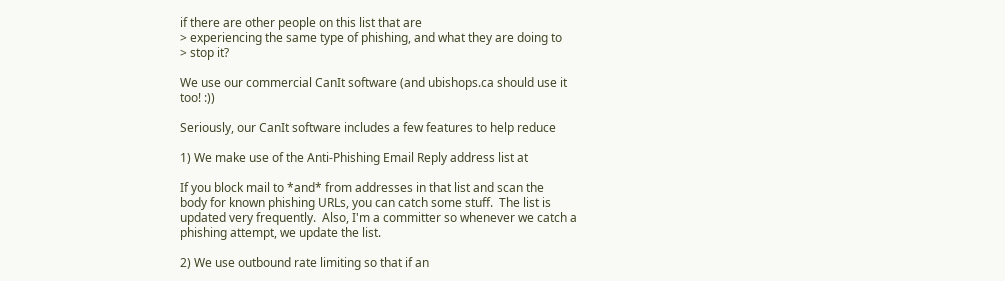if there are other people on this list that are
> experiencing the same type of phishing, and what they are doing to
> stop it?

We use our commercial CanIt software (and ubishops.ca should use it
too! :))

Seriously, our CanIt software includes a few features to help reduce

1) We make use of the Anti-Phishing Email Reply address list at

If you block mail to *and* from addresses in that list and scan the
body for known phishing URLs, you can catch some stuff.  The list is
updated very frequently.  Also, I'm a committer so whenever we catch a
phishing attempt, we update the list.

2) We use outbound rate limiting so that if an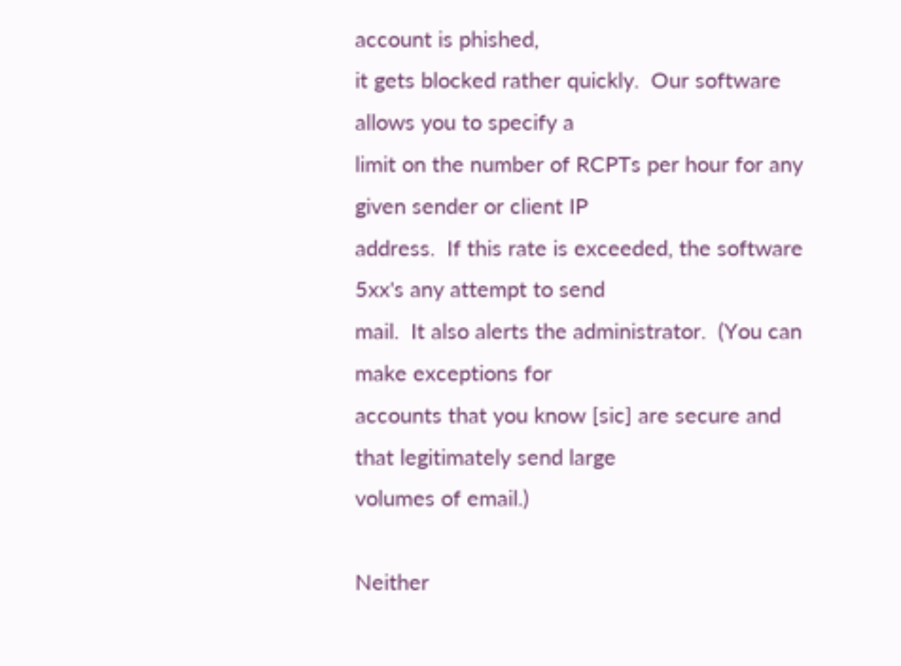account is phished,
it gets blocked rather quickly.  Our software allows you to specify a
limit on the number of RCPTs per hour for any given sender or client IP
address.  If this rate is exceeded, the software 5xx's any attempt to send
mail.  It also alerts the administrator.  (You can make exceptions for
accounts that you know [sic] are secure and that legitimately send large
volumes of email.)

Neither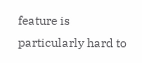feature is particularly hard to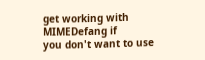get working with MIMEDefang if
you don't want to use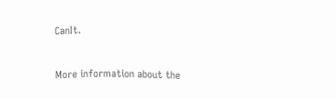CanIt.



More information about the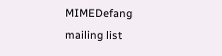MIMEDefang mailing list